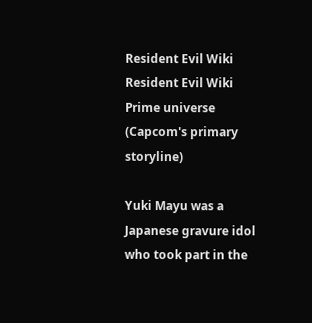Resident Evil Wiki
Resident Evil Wiki
Prime universe
(Capcom's primary storyline)

Yuki Mayu was a Japanese gravure idol who took part in the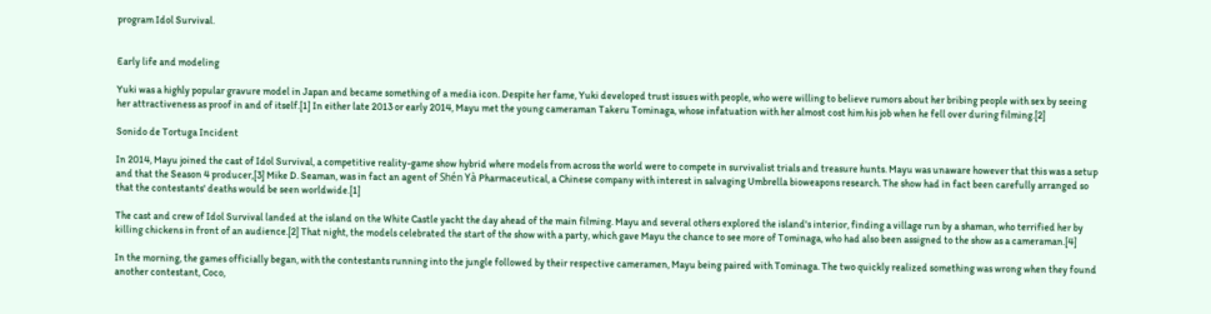program Idol Survival.


Early life and modeling

Yuki was a highly popular gravure model in Japan and became something of a media icon. Despite her fame, Yuki developed trust issues with people, who were willing to believe rumors about her bribing people with sex by seeing her attractiveness as proof in and of itself.[1] In either late 2013 or early 2014, Mayu met the young cameraman Takeru Tominaga, whose infatuation with her almost cost him his job when he fell over during filming.[2]

Sonido de Tortuga Incident

In 2014, Mayu joined the cast of Idol Survival, a competitive reality-game show hybrid where models from across the world were to compete in survivalist trials and treasure hunts. Mayu was unaware however that this was a setup and that the Season 4 producer,[3] Mike D. Seaman, was in fact an agent of Shén Yà Pharmaceutical, a Chinese company with interest in salvaging Umbrella bioweapons research. The show had in fact been carefully arranged so that the contestants' deaths would be seen worldwide.[1]

The cast and crew of Idol Survival landed at the island on the White Castle yacht the day ahead of the main filming. Mayu and several others explored the island's interior, finding a village run by a shaman, who terrified her by killing chickens in front of an audience.[2] That night, the models celebrated the start of the show with a party, which gave Mayu the chance to see more of Tominaga, who had also been assigned to the show as a cameraman.[4]

In the morning, the games officially began, with the contestants running into the jungle followed by their respective cameramen, Mayu being paired with Tominaga. The two quickly realized something was wrong when they found another contestant, Coco,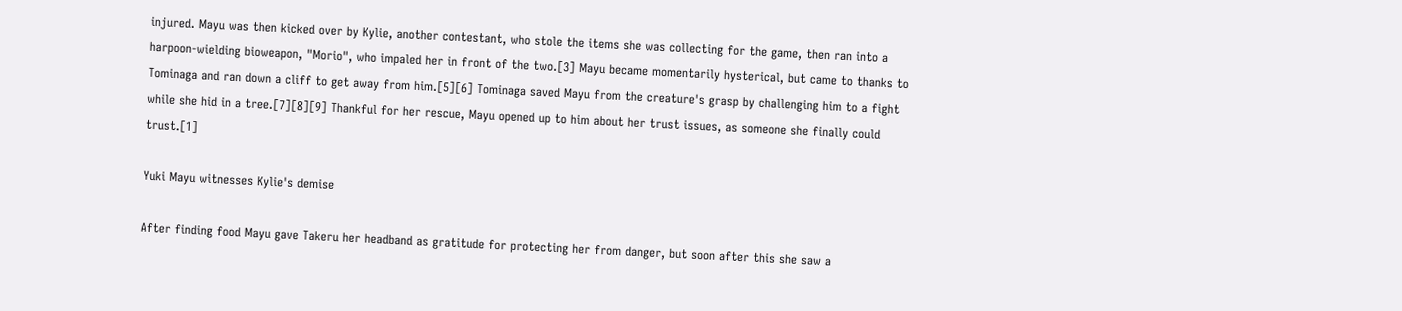injured. Mayu was then kicked over by Kylie, another contestant, who stole the items she was collecting for the game, then ran into a harpoon-wielding bioweapon, "Morio", who impaled her in front of the two.[3] Mayu became momentarily hysterical, but came to thanks to Tominaga and ran down a cliff to get away from him.[5][6] Tominaga saved Mayu from the creature's grasp by challenging him to a fight while she hid in a tree.[7][8][9] Thankful for her rescue, Mayu opened up to him about her trust issues, as someone she finally could trust.[1]

Yuki Mayu witnesses Kylie's demise

After finding food Mayu gave Takeru her headband as gratitude for protecting her from danger, but soon after this she saw a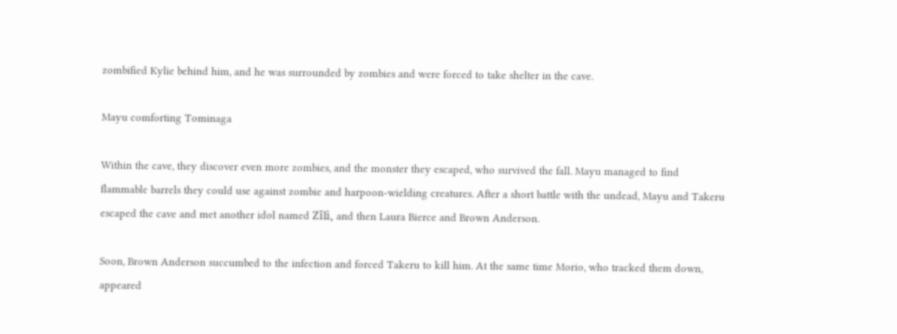zombified Kylie behind him, and he was surrounded by zombies and were forced to take shelter in the cave.

Mayu comforting Tominaga

Within the cave, they discover even more zombies, and the monster they escaped, who survived the fall. Mayu managed to find flammable barrels they could use against zombie and harpoon-wielding creatures. After a short battle with the undead, Mayu and Takeru escaped the cave and met another idol named Zǐlì, and then Laura Bierce and Brown Anderson.

Soon, Brown Anderson succumbed to the infection and forced Takeru to kill him. At the same time Morio, who tracked them down, appeared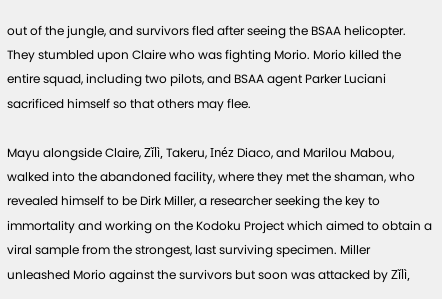out of the jungle, and survivors fled after seeing the BSAA helicopter. They stumbled upon Claire who was fighting Morio. Morio killed the entire squad, including two pilots, and BSAA agent Parker Luciani sacrificed himself so that others may flee.

Mayu alongside Claire, Zǐlì, Takeru, Inéz Diaco, and Marilou Mabou, walked into the abandoned facility, where they met the shaman, who revealed himself to be Dirk Miller, a researcher seeking the key to immortality and working on the Kodoku Project which aimed to obtain a viral sample from the strongest, last surviving specimen. Miller unleashed Morio against the survivors but soon was attacked by Zǐlì,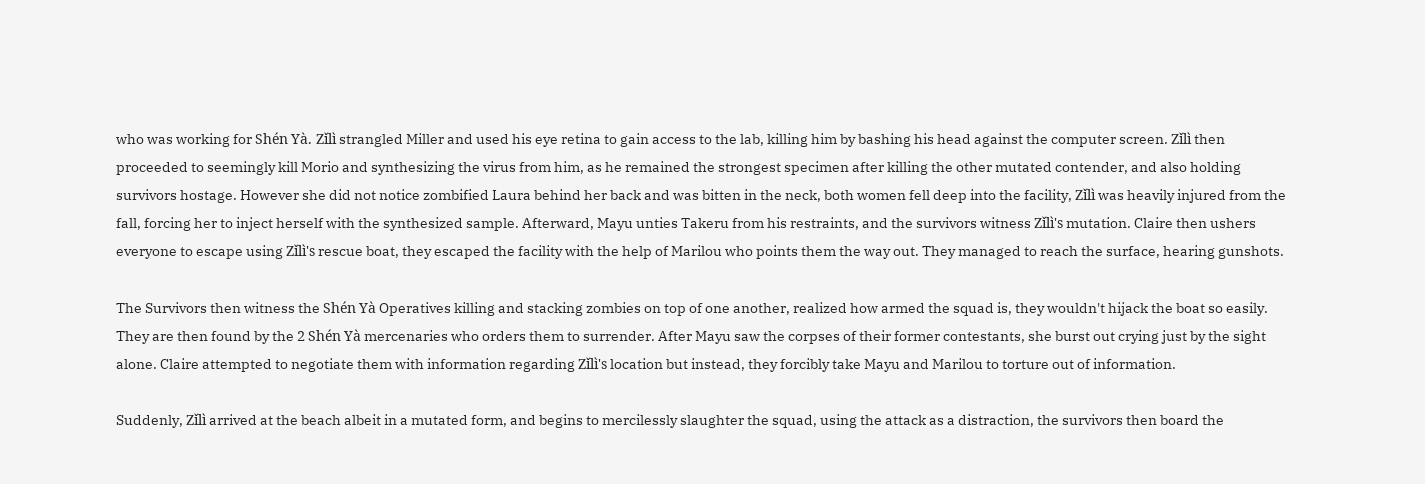who was working for Shén Yà. Zǐlì strangled Miller and used his eye retina to gain access to the lab, killing him by bashing his head against the computer screen. Zǐlì then proceeded to seemingly kill Morio and synthesizing the virus from him, as he remained the strongest specimen after killing the other mutated contender, and also holding survivors hostage. However she did not notice zombified Laura behind her back and was bitten in the neck, both women fell deep into the facility, Zǐlì was heavily injured from the fall, forcing her to inject herself with the synthesized sample. Afterward, Mayu unties Takeru from his restraints, and the survivors witness Zǐlì's mutation. Claire then ushers everyone to escape using Zǐlì's rescue boat, they escaped the facility with the help of Marilou who points them the way out. They managed to reach the surface, hearing gunshots.

The Survivors then witness the Shén Yà Operatives killing and stacking zombies on top of one another, realized how armed the squad is, they wouldn't hijack the boat so easily. They are then found by the 2 Shén Yà mercenaries who orders them to surrender. After Mayu saw the corpses of their former contestants, she burst out crying just by the sight alone. Claire attempted to negotiate them with information regarding Zǐlì's location but instead, they forcibly take Mayu and Marilou to torture out of information.

Suddenly, Zǐlì arrived at the beach albeit in a mutated form, and begins to mercilessly slaughter the squad, using the attack as a distraction, the survivors then board the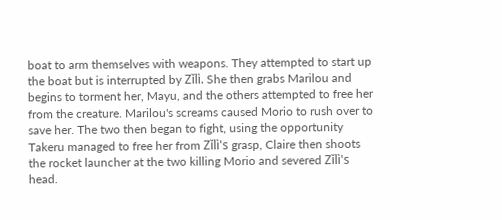boat to arm themselves with weapons. They attempted to start up the boat but is interrupted by Zǐlì. She then grabs Marilou and begins to torment her, Mayu, and the others attempted to free her from the creature. Marilou's screams caused Morio to rush over to save her. The two then began to fight, using the opportunity Takeru managed to free her from Zǐlì's grasp, Claire then shoots the rocket launcher at the two killing Morio and severed Zǐlì's head.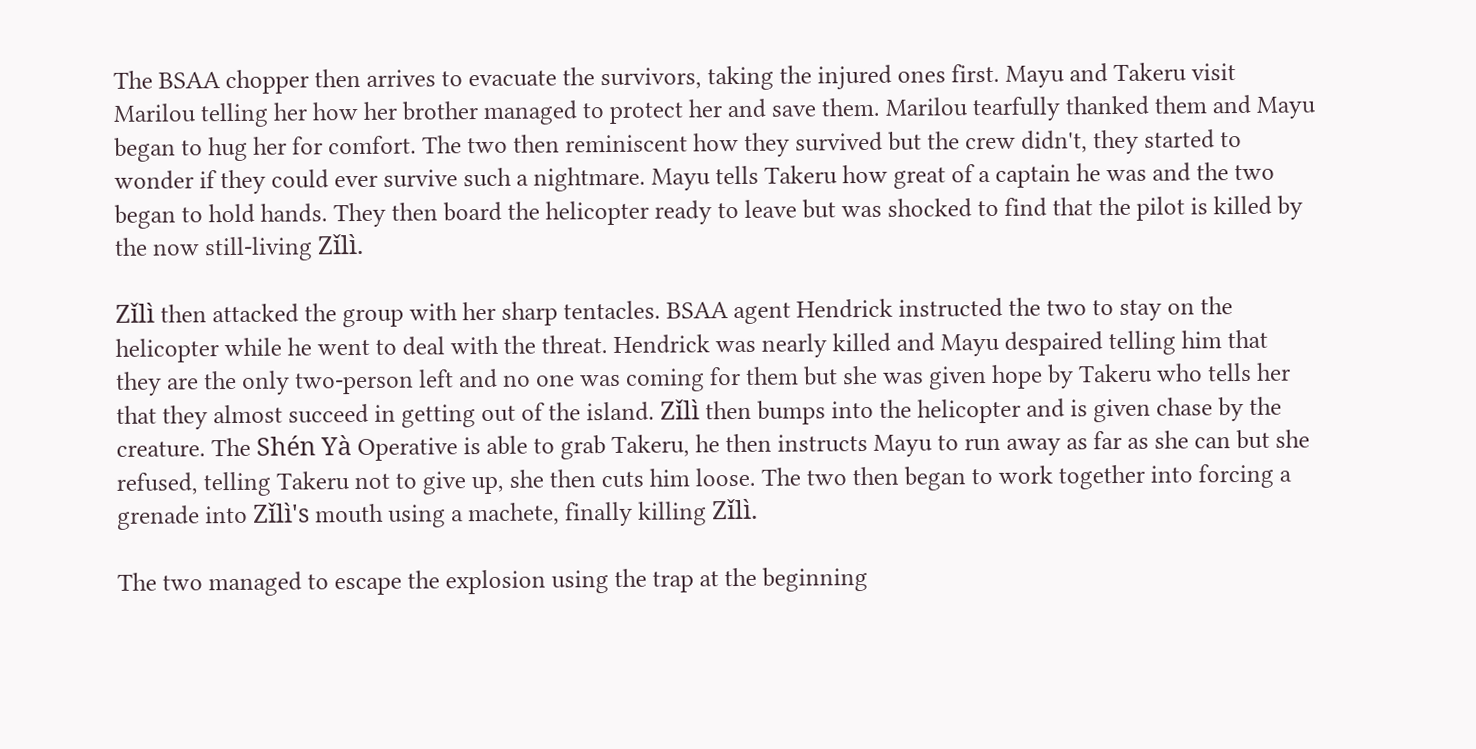The BSAA chopper then arrives to evacuate the survivors, taking the injured ones first. Mayu and Takeru visit Marilou telling her how her brother managed to protect her and save them. Marilou tearfully thanked them and Mayu began to hug her for comfort. The two then reminiscent how they survived but the crew didn't, they started to wonder if they could ever survive such a nightmare. Mayu tells Takeru how great of a captain he was and the two began to hold hands. They then board the helicopter ready to leave but was shocked to find that the pilot is killed by the now still-living Zǐlì.

Zǐlì then attacked the group with her sharp tentacles. BSAA agent Hendrick instructed the two to stay on the helicopter while he went to deal with the threat. Hendrick was nearly killed and Mayu despaired telling him that they are the only two-person left and no one was coming for them but she was given hope by Takeru who tells her that they almost succeed in getting out of the island. Zǐlì then bumps into the helicopter and is given chase by the creature. The Shén Yà Operative is able to grab Takeru, he then instructs Mayu to run away as far as she can but she refused, telling Takeru not to give up, she then cuts him loose. The two then began to work together into forcing a grenade into Zǐlì's mouth using a machete, finally killing Zǐlì.

The two managed to escape the explosion using the trap at the beginning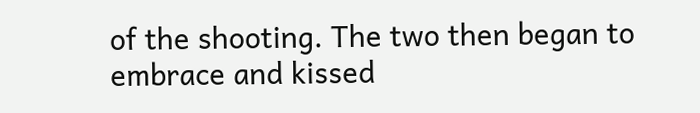of the shooting. The two then began to embrace and kissed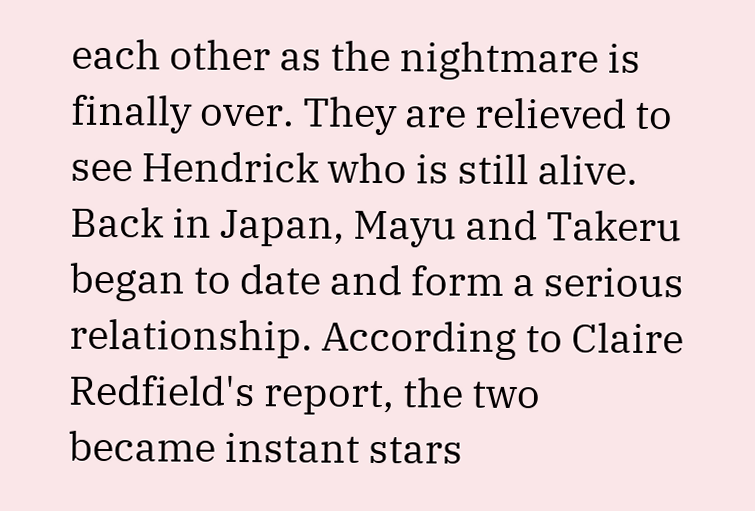each other as the nightmare is finally over. They are relieved to see Hendrick who is still alive. Back in Japan, Mayu and Takeru began to date and form a serious relationship. According to Claire Redfield's report, the two became instant stars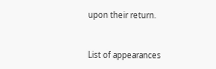upon their return.


List of appearances